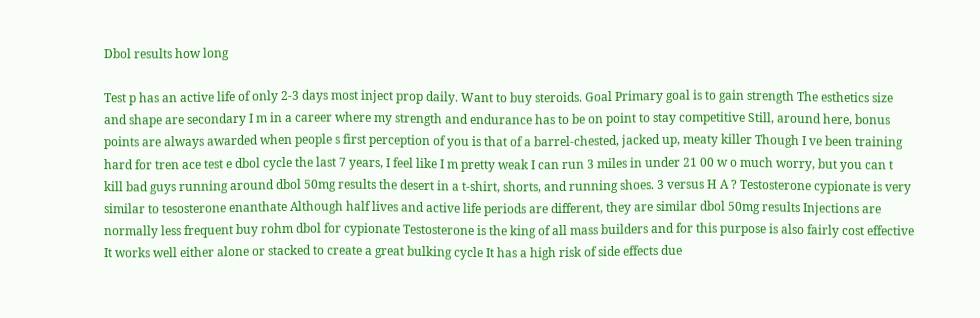Dbol results how long

Test p has an active life of only 2-3 days most inject prop daily. Want to buy steroids. Goal Primary goal is to gain strength The esthetics size and shape are secondary I m in a career where my strength and endurance has to be on point to stay competitive Still, around here, bonus points are always awarded when people s first perception of you is that of a barrel-chested, jacked up, meaty killer Though I ve been training hard for tren ace test e dbol cycle the last 7 years, I feel like I m pretty weak I can run 3 miles in under 21 00 w o much worry, but you can t kill bad guys running around dbol 50mg results the desert in a t-shirt, shorts, and running shoes. 3 versus H A ? Testosterone cypionate is very similar to tesosterone enanthate Although half lives and active life periods are different, they are similar dbol 50mg results Injections are normally less frequent buy rohm dbol for cypionate Testosterone is the king of all mass builders and for this purpose is also fairly cost effective It works well either alone or stacked to create a great bulking cycle It has a high risk of side effects due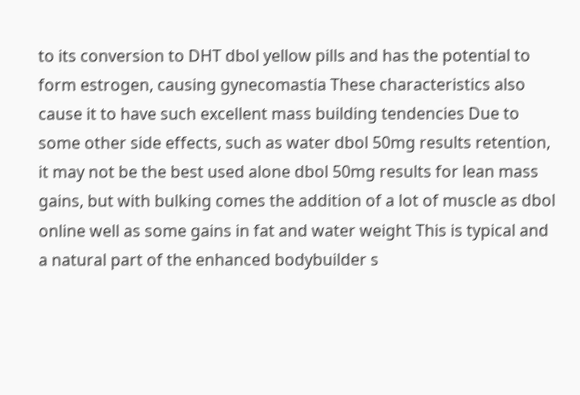to its conversion to DHT dbol yellow pills and has the potential to form estrogen, causing gynecomastia These characteristics also cause it to have such excellent mass building tendencies Due to some other side effects, such as water dbol 50mg results retention, it may not be the best used alone dbol 50mg results for lean mass gains, but with bulking comes the addition of a lot of muscle as dbol online well as some gains in fat and water weight This is typical and a natural part of the enhanced bodybuilder s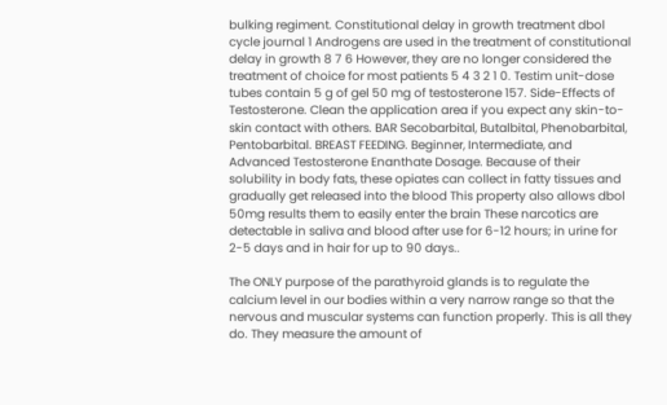bulking regiment. Constitutional delay in growth treatment dbol cycle journal 1 Androgens are used in the treatment of constitutional delay in growth 8 7 6 However, they are no longer considered the treatment of choice for most patients 5 4 3 2 1 0. Testim unit-dose tubes contain 5 g of gel 50 mg of testosterone 157. Side-Effects of Testosterone. Clean the application area if you expect any skin-to-skin contact with others. BAR Secobarbital, Butalbital, Phenobarbital, Pentobarbital. BREAST FEEDING. Beginner, Intermediate, and Advanced Testosterone Enanthate Dosage. Because of their solubility in body fats, these opiates can collect in fatty tissues and gradually get released into the blood This property also allows dbol 50mg results them to easily enter the brain These narcotics are detectable in saliva and blood after use for 6-12 hours; in urine for 2-5 days and in hair for up to 90 days..

The ONLY purpose of the parathyroid glands is to regulate the calcium level in our bodies within a very narrow range so that the nervous and muscular systems can function properly. This is all they do. They measure the amount of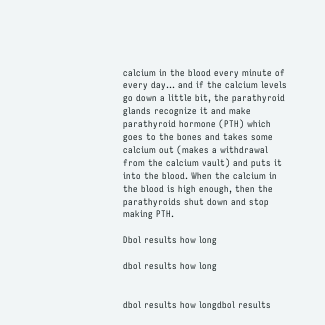calcium in the blood every minute of every day... and if the calcium levels go down a little bit, the parathyroid glands recognize it and make parathyroid hormone (PTH) which goes to the bones and takes some calcium out (makes a withdrawal from the calcium vault) and puts it into the blood. When the calcium in the blood is high enough, then the parathyroids shut down and stop making PTH.

Dbol results how long

dbol results how long


dbol results how longdbol results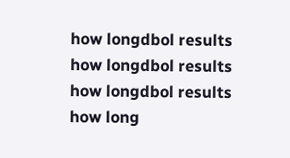how longdbol results how longdbol results how longdbol results how long